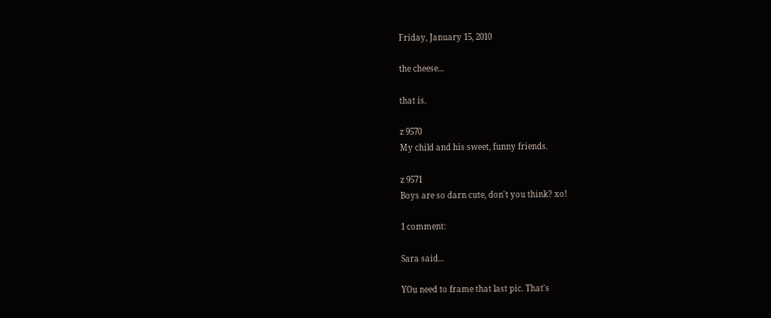Friday, January 15, 2010

the cheese...

that is.

z 9570
My child and his sweet, funny friends.

z 9571
Boys are so darn cute, don't you think? xo!

1 comment:

Sara said...

YOu need to frame that last pic. That's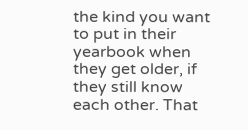the kind you want to put in their yearbook when they get older, if they still know each other. That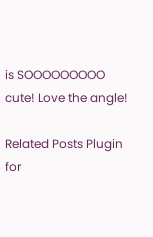is SOOOOOOOOO cute! Love the angle!

Related Posts Plugin for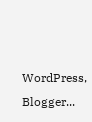WordPress, Blogger...